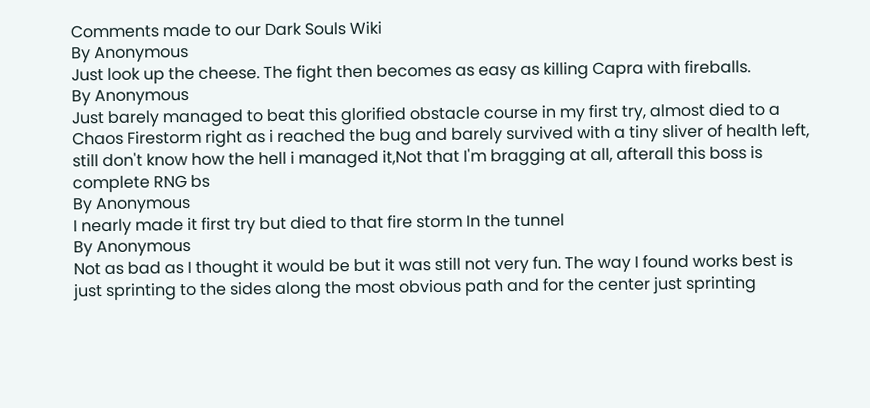Comments made to our Dark Souls Wiki
By Anonymous
Just look up the cheese. The fight then becomes as easy as killing Capra with fireballs.
By Anonymous
Just barely managed to beat this glorified obstacle course in my first try, almost died to a Chaos Firestorm right as i reached the bug and barely survived with a tiny sliver of health left, still don't know how the hell i managed it,Not that I'm bragging at all, afterall this boss is complete RNG bs
By Anonymous
I nearly made it first try but died to that fire storm In the tunnel
By Anonymous
Not as bad as I thought it would be but it was still not very fun. The way I found works best is just sprinting to the sides along the most obvious path and for the center just sprinting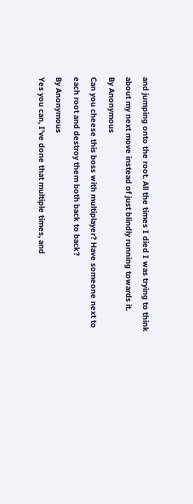and jumping onto the root. All the times I died I was trying to think about my next move instead of just blindly running towards it.
By Anonymous
Can you cheese this boss with multiplayer? Have someone next to each root and destroy them both back to back?
By Anonymous
Yes you can, I've done that multiple times, and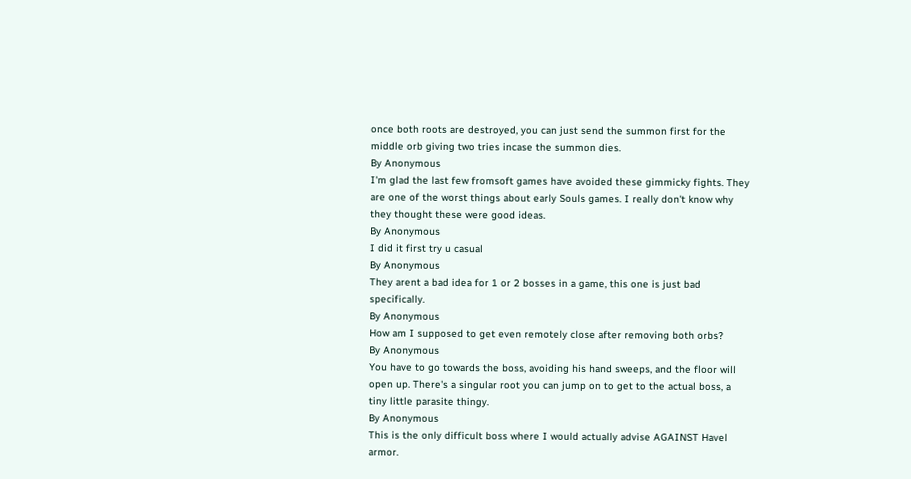once both roots are destroyed, you can just send the summon first for the middle orb giving two tries incase the summon dies.
By Anonymous
I'm glad the last few fromsoft games have avoided these gimmicky fights. They are one of the worst things about early Souls games. I really don't know why they thought these were good ideas.
By Anonymous
I did it first try u casual
By Anonymous
They arent a bad idea for 1 or 2 bosses in a game, this one is just bad specifically.
By Anonymous
How am I supposed to get even remotely close after removing both orbs?
By Anonymous
You have to go towards the boss, avoiding his hand sweeps, and the floor will open up. There's a singular root you can jump on to get to the actual boss, a tiny little parasite thingy.
By Anonymous
This is the only difficult boss where I would actually advise AGAINST Havel armor.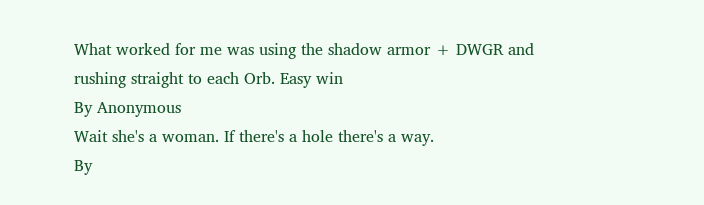What worked for me was using the shadow armor + DWGR and rushing straight to each Orb. Easy win
By Anonymous
Wait she's a woman. If there's a hole there's a way.
By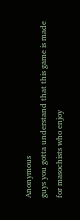Anonymous
guys you gotta understand that this game is made for masochists who enjoy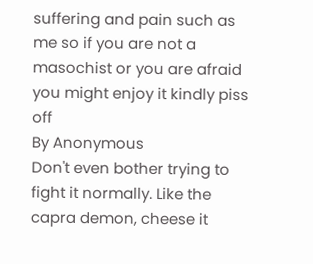suffering and pain such as me so if you are not a masochist or you are afraid you might enjoy it kindly piss off
By Anonymous
Don't even bother trying to fight it normally. Like the capra demon, cheese it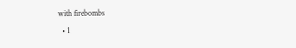with firebombs
  • 1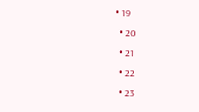• 19
  • 20
  • 21
  • 22
  • 23